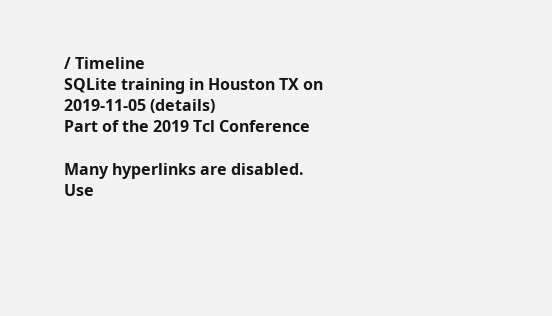/ Timeline
SQLite training in Houston TX on 2019-11-05 (details)
Part of the 2019 Tcl Conference

Many hyperlinks are disabled.
Use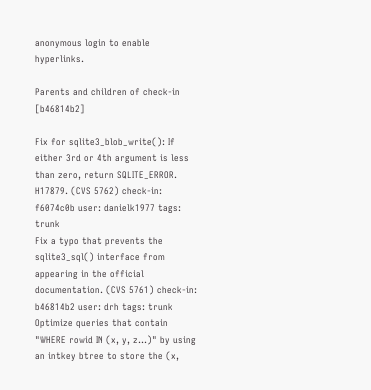anonymous login to enable hyperlinks.

Parents and children of check-in [b46814b2]

Fix for sqlite3_blob_write(): If either 3rd or 4th argument is less than zero, return SQLITE_ERROR. H17879. (CVS 5762) check-in: f6074c0b user: danielk1977 tags: trunk
Fix a typo that prevents the sqlite3_sql() interface from appearing in the official documentation. (CVS 5761) check-in: b46814b2 user: drh tags: trunk
Optimize queries that contain "WHERE rowid IN (x, y, z...)" by using an intkey btree to store the (x,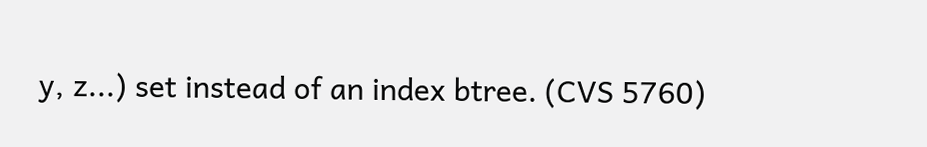y, z...) set instead of an index btree. (CVS 5760)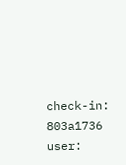check-in: 803a1736 user: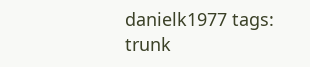danielk1977 tags: trunk